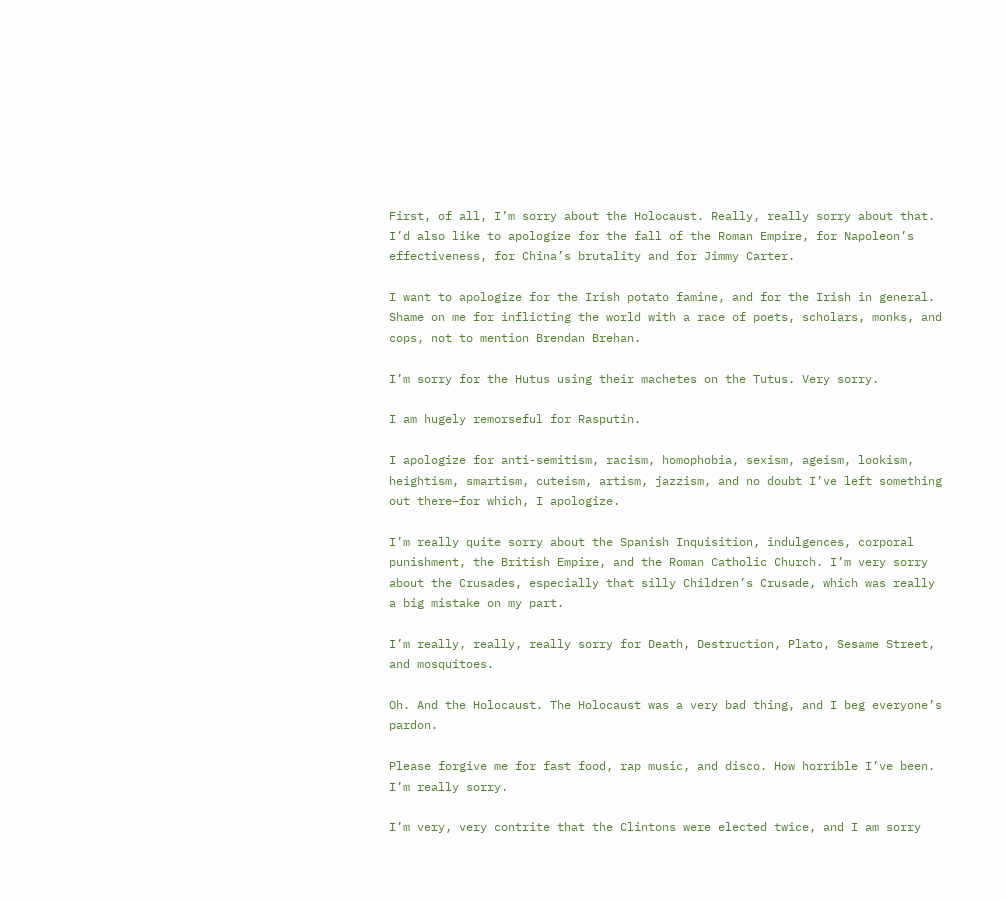First, of all, I’m sorry about the Holocaust. Really, really sorry about that. I’d also like to apologize for the fall of the Roman Empire, for Napoleon’s effectiveness, for China’s brutality and for Jimmy Carter.

I want to apologize for the Irish potato famine, and for the Irish in general. Shame on me for inflicting the world with a race of poets, scholars, monks, and cops, not to mention Brendan Brehan.

I’m sorry for the Hutus using their machetes on the Tutus. Very sorry.

I am hugely remorseful for Rasputin.

I apologize for anti-semitism, racism, homophobia, sexism, ageism, lookism, heightism, smartism, cuteism, artism, jazzism, and no doubt I’ve left something out there–for which, I apologize.

I’m really quite sorry about the Spanish Inquisition, indulgences, corporal punishment, the British Empire, and the Roman Catholic Church. I’m very sorry about the Crusades, especially that silly Children’s Crusade, which was really a big mistake on my part.

I’m really, really, really sorry for Death, Destruction, Plato, Sesame Street, and mosquitoes.

Oh. And the Holocaust. The Holocaust was a very bad thing, and I beg everyone’s pardon.

Please forgive me for fast food, rap music, and disco. How horrible I’ve been. I’m really sorry.

I’m very, very contrite that the Clintons were elected twice, and I am sorry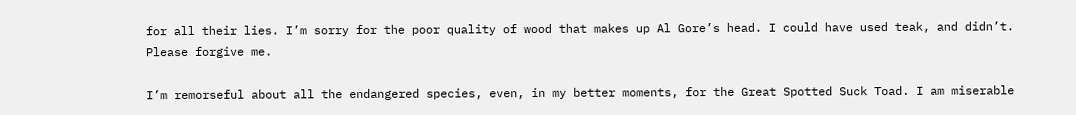for all their lies. I’m sorry for the poor quality of wood that makes up Al Gore’s head. I could have used teak, and didn’t. Please forgive me.

I’m remorseful about all the endangered species, even, in my better moments, for the Great Spotted Suck Toad. I am miserable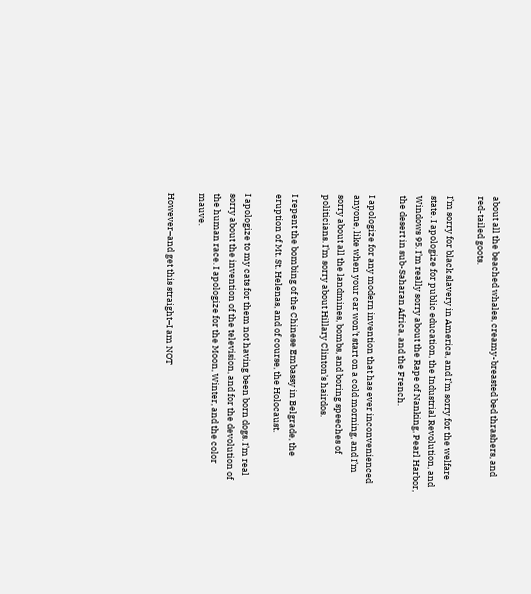about all the beached whales, creamy-breasted bed thrashers, and red-tailed goots.

I’m sorry for black slavery in America, and I’m sorry for the welfare state. I apologize for public education, the Industrial Revolution, and Windows 95. I’m really sorry about the Rape of Nanking, Pearl Harbor, the desert in sub-Saharan Africa, and the French.

I apologize for any modern invention that has ever inconvenienced anyone, like when your car won’t start on a cold morning, and I’m sorry about all the landmines, bombs, and boring speeches of politicians. I’m sorry about Hillary Clinton’s hairdos.

I repent the bombing of the Chinese Embassy in Belgrade, the eruption of Mt. St. Helenas, and of course, the Holocaust.

I apologize to my cats for them not having been born dogs. I’m real sorry about the invention of the television, and for the devolution of the human race. I apologize for the Moon, Winter, and the color mauve.

However–and get this straight–I am NOT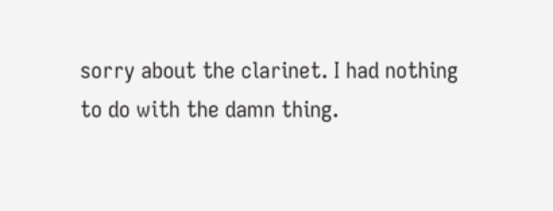sorry about the clarinet. I had nothing to do with the damn thing.